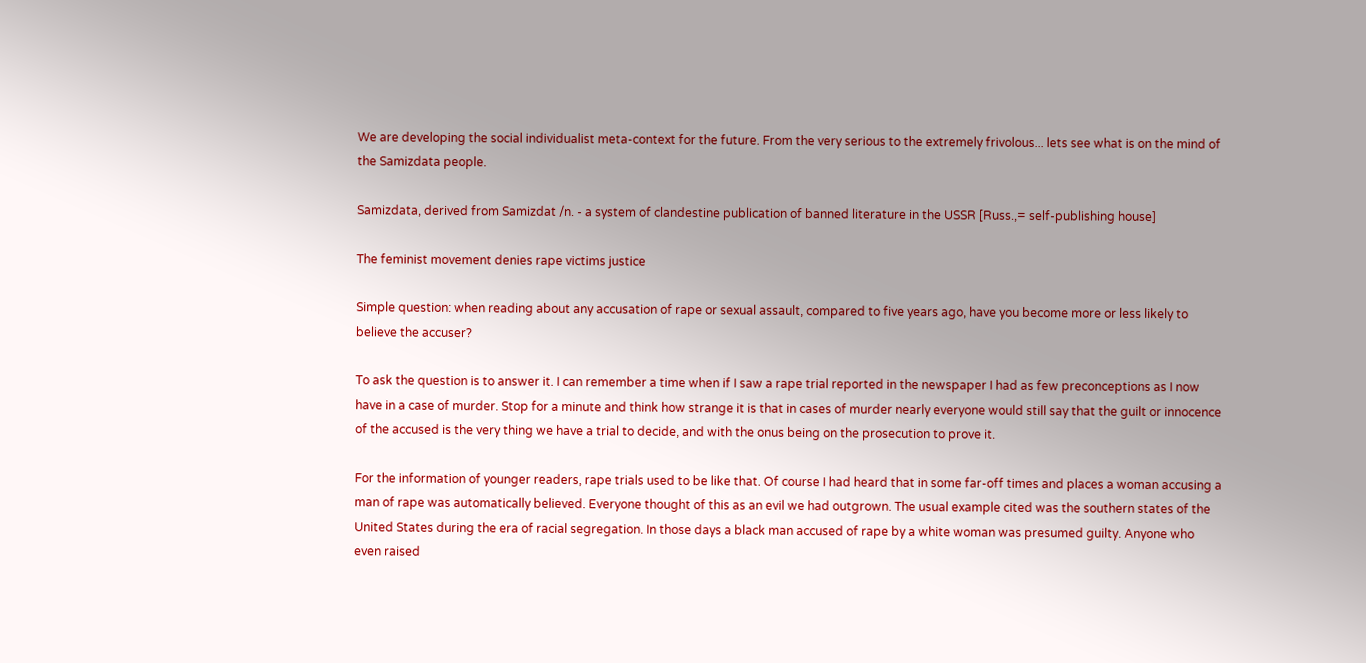We are developing the social individualist meta-context for the future. From the very serious to the extremely frivolous... lets see what is on the mind of the Samizdata people.

Samizdata, derived from Samizdat /n. - a system of clandestine publication of banned literature in the USSR [Russ.,= self-publishing house]

The feminist movement denies rape victims justice

Simple question: when reading about any accusation of rape or sexual assault, compared to five years ago, have you become more or less likely to believe the accuser?

To ask the question is to answer it. I can remember a time when if I saw a rape trial reported in the newspaper I had as few preconceptions as I now have in a case of murder. Stop for a minute and think how strange it is that in cases of murder nearly everyone would still say that the guilt or innocence of the accused is the very thing we have a trial to decide, and with the onus being on the prosecution to prove it.

For the information of younger readers, rape trials used to be like that. Of course I had heard that in some far-off times and places a woman accusing a man of rape was automatically believed. Everyone thought of this as an evil we had outgrown. The usual example cited was the southern states of the United States during the era of racial segregation. In those days a black man accused of rape by a white woman was presumed guilty. Anyone who even raised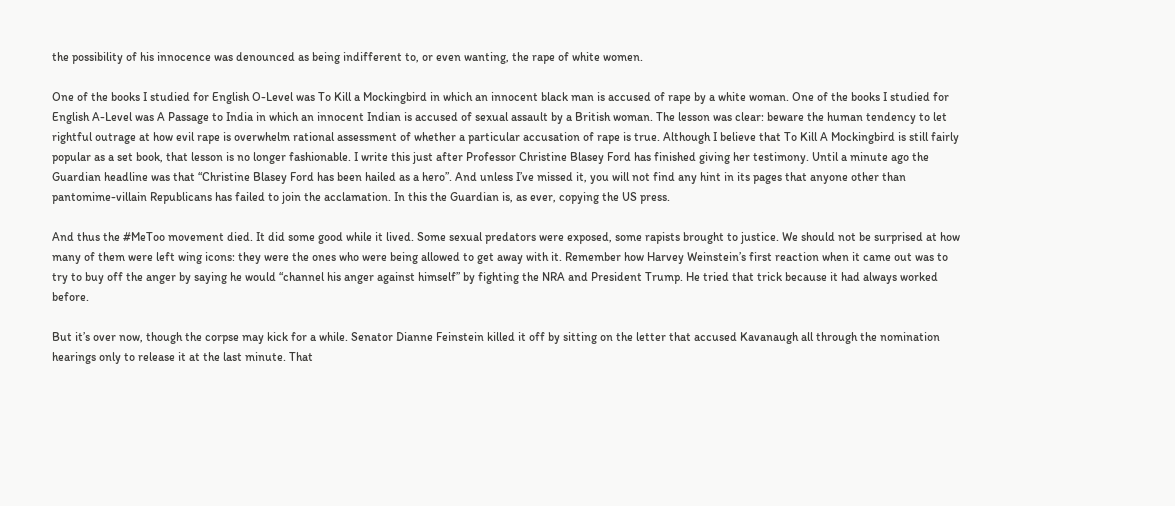the possibility of his innocence was denounced as being indifferent to, or even wanting, the rape of white women.

One of the books I studied for English O-Level was To Kill a Mockingbird in which an innocent black man is accused of rape by a white woman. One of the books I studied for English A-Level was A Passage to India in which an innocent Indian is accused of sexual assault by a British woman. The lesson was clear: beware the human tendency to let rightful outrage at how evil rape is overwhelm rational assessment of whether a particular accusation of rape is true. Although I believe that To Kill A Mockingbird is still fairly popular as a set book, that lesson is no longer fashionable. I write this just after Professor Christine Blasey Ford has finished giving her testimony. Until a minute ago the Guardian headline was that “Christine Blasey Ford has been hailed as a hero”. And unless I’ve missed it, you will not find any hint in its pages that anyone other than pantomime-villain Republicans has failed to join the acclamation. In this the Guardian is, as ever, copying the US press.

And thus the #MeToo movement died. It did some good while it lived. Some sexual predators were exposed, some rapists brought to justice. We should not be surprised at how many of them were left wing icons: they were the ones who were being allowed to get away with it. Remember how Harvey Weinstein’s first reaction when it came out was to try to buy off the anger by saying he would “channel his anger against himself” by fighting the NRA and President Trump. He tried that trick because it had always worked before.

But it’s over now, though the corpse may kick for a while. Senator Dianne Feinstein killed it off by sitting on the letter that accused Kavanaugh all through the nomination hearings only to release it at the last minute. That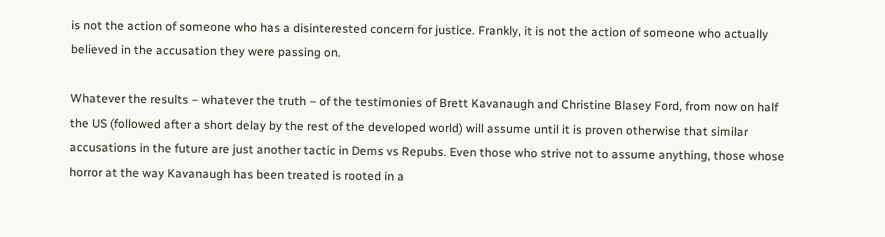is not the action of someone who has a disinterested concern for justice. Frankly, it is not the action of someone who actually believed in the accusation they were passing on.

Whatever the results – whatever the truth – of the testimonies of Brett Kavanaugh and Christine Blasey Ford, from now on half the US (followed after a short delay by the rest of the developed world) will assume until it is proven otherwise that similar accusations in the future are just another tactic in Dems vs Repubs. Even those who strive not to assume anything, those whose horror at the way Kavanaugh has been treated is rooted in a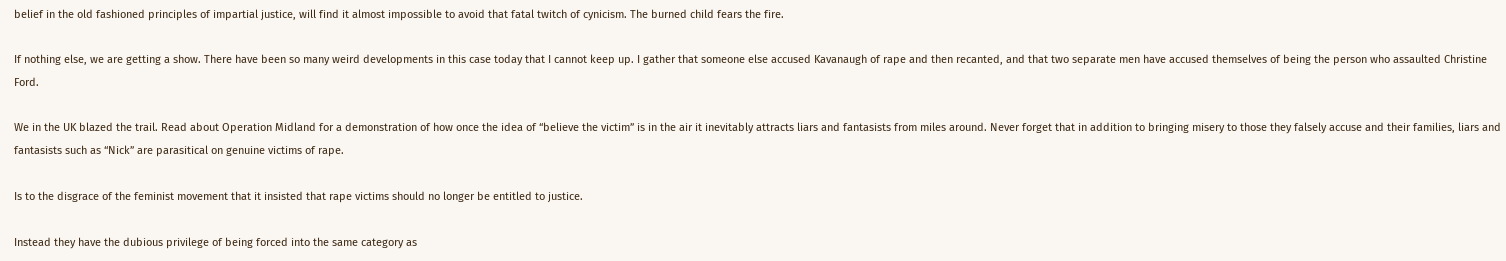belief in the old fashioned principles of impartial justice, will find it almost impossible to avoid that fatal twitch of cynicism. The burned child fears the fire.

If nothing else, we are getting a show. There have been so many weird developments in this case today that I cannot keep up. I gather that someone else accused Kavanaugh of rape and then recanted, and that two separate men have accused themselves of being the person who assaulted Christine Ford.

We in the UK blazed the trail. Read about Operation Midland for a demonstration of how once the idea of “believe the victim” is in the air it inevitably attracts liars and fantasists from miles around. Never forget that in addition to bringing misery to those they falsely accuse and their families, liars and fantasists such as “Nick” are parasitical on genuine victims of rape.

Is to the disgrace of the feminist movement that it insisted that rape victims should no longer be entitled to justice.

Instead they have the dubious privilege of being forced into the same category as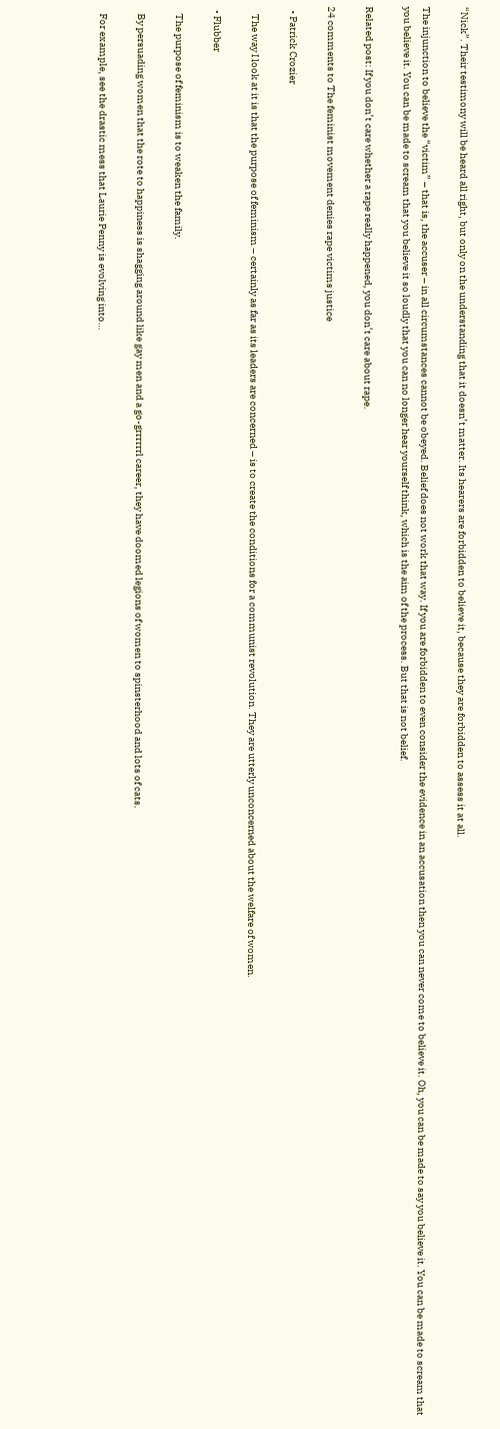“Nick”. Their testimony will be heard all right, but only on the understanding that it doesn’t matter. Its hearers are forbidden to believe it, because they are forbidden to assess it at all.

The injunction to believe the “victim” – that is, the accuser – in all circumstances cannot be obeyed. Belief does not work that way. If you are forbidden to even consider the evidence in an accusation then you can never come to believe it. Oh, you can be made to say you believe it. You can be made to scream that you believe it. You can be made to scream that you believe it so loudly that you can no longer hear yourself think, which is the aim of the process. But that is not belief.

Related post: If you don’t care whether a rape really happened, you don’t care about rape.

24 comments to The feminist movement denies rape victims justice

  • Patrick Crozier

    The way I look at it is that the purpose of feminism – certainly as far as its leaders are concerned – is to create the conditions for a communist revolution. They are utterly unconcerned about the welfare of women.

  • Flubber

    The purpose of feminism is to weaken the family.

    By persuading women that the rote to happiness is shagging around like gay men and a go-grrrrrrl career, they have doomed legions of women to spinsterhood and lots of cats.

    For example, see the drastic mess that Laurie Penny is evolving into…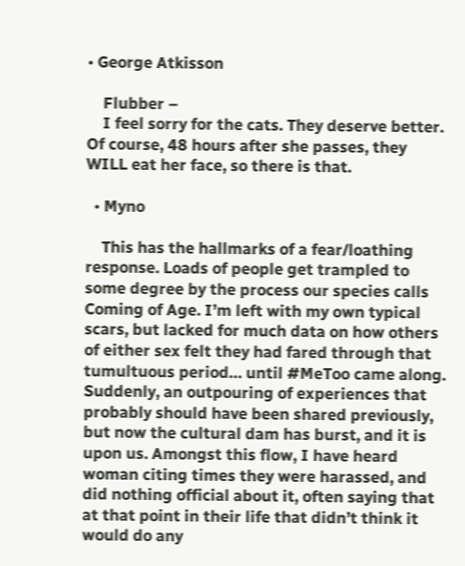• George Atkisson

    Flubber –
    I feel sorry for the cats. They deserve better. Of course, 48 hours after she passes, they WILL eat her face, so there is that.

  • Myno

    This has the hallmarks of a fear/loathing response. Loads of people get trampled to some degree by the process our species calls Coming of Age. I’m left with my own typical scars, but lacked for much data on how others of either sex felt they had fared through that tumultuous period… until #MeToo came along. Suddenly, an outpouring of experiences that probably should have been shared previously, but now the cultural dam has burst, and it is upon us. Amongst this flow, I have heard woman citing times they were harassed, and did nothing official about it, often saying that at that point in their life that didn’t think it would do any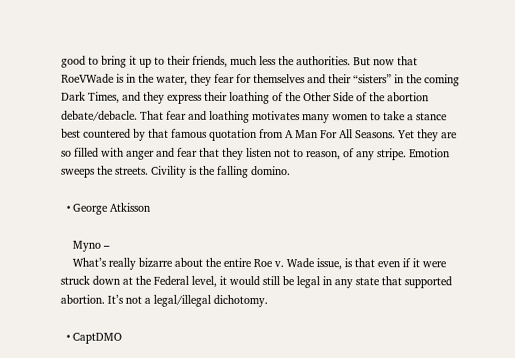good to bring it up to their friends, much less the authorities. But now that RoeVWade is in the water, they fear for themselves and their “sisters” in the coming Dark Times, and they express their loathing of the Other Side of the abortion debate/debacle. That fear and loathing motivates many women to take a stance best countered by that famous quotation from A Man For All Seasons. Yet they are so filled with anger and fear that they listen not to reason, of any stripe. Emotion sweeps the streets. Civility is the falling domino.

  • George Atkisson

    Myno –
    What’s really bizarre about the entire Roe v. Wade issue, is that even if it were struck down at the Federal level, it would still be legal in any state that supported abortion. It’s not a legal/illegal dichotomy.

  • CaptDMO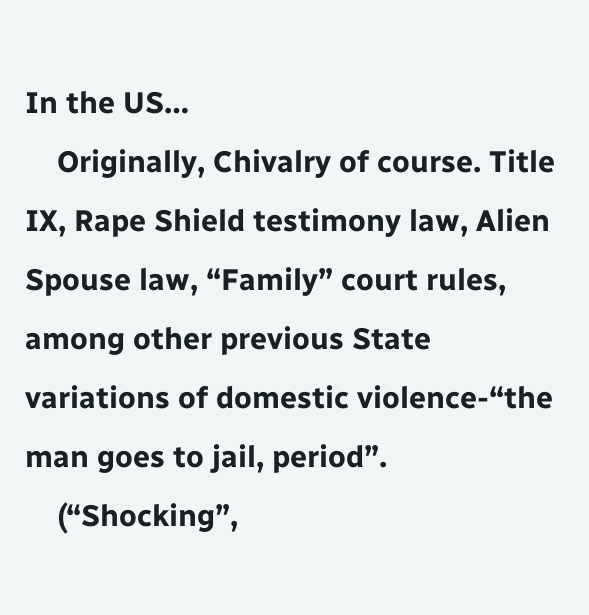In the US…
    Originally, Chivalry of course. Title IX, Rape Shield testimony law, Alien Spouse law, “Family” court rules, among other previous State variations of domestic violence-“the man goes to jail, period”.
    (“Shocking”,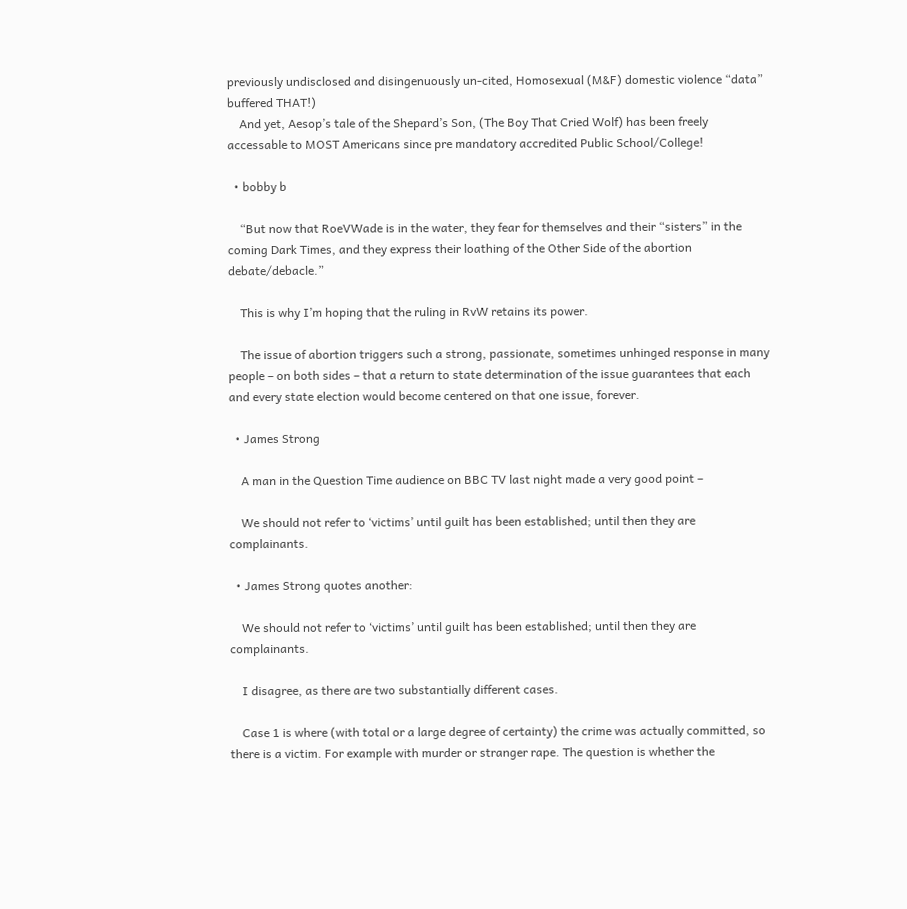previously undisclosed and disingenuously un-cited, Homosexual (M&F) domestic violence “data” buffered THAT!)
    And yet, Aesop’s tale of the Shepard’s Son, (The Boy That Cried Wolf) has been freely accessable to MOST Americans since pre mandatory accredited Public School/College!

  • bobby b

    “But now that RoeVWade is in the water, they fear for themselves and their “sisters” in the coming Dark Times, and they express their loathing of the Other Side of the abortion debate/debacle.”

    This is why I’m hoping that the ruling in RvW retains its power.

    The issue of abortion triggers such a strong, passionate, sometimes unhinged response in many people – on both sides – that a return to state determination of the issue guarantees that each and every state election would become centered on that one issue, forever.

  • James Strong

    A man in the Question Time audience on BBC TV last night made a very good point –

    We should not refer to ‘victims’ until guilt has been established; until then they are complainants.

  • James Strong quotes another:

    We should not refer to ‘victims’ until guilt has been established; until then they are complainants.

    I disagree, as there are two substantially different cases.

    Case 1 is where (with total or a large degree of certainty) the crime was actually committed, so there is a victim. For example with murder or stranger rape. The question is whether the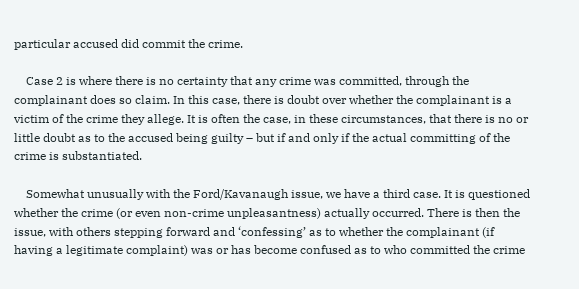particular accused did commit the crime.

    Case 2 is where there is no certainty that any crime was committed, through the complainant does so claim. In this case, there is doubt over whether the complainant is a victim of the crime they allege. It is often the case, in these circumstances, that there is no or little doubt as to the accused being guilty – but if and only if the actual committing of the crime is substantiated.

    Somewhat unusually with the Ford/Kavanaugh issue, we have a third case. It is questioned whether the crime (or even non-crime unpleasantness) actually occurred. There is then the issue, with others stepping forward and ‘confessing’ as to whether the complainant (if having a legitimate complaint) was or has become confused as to who committed the crime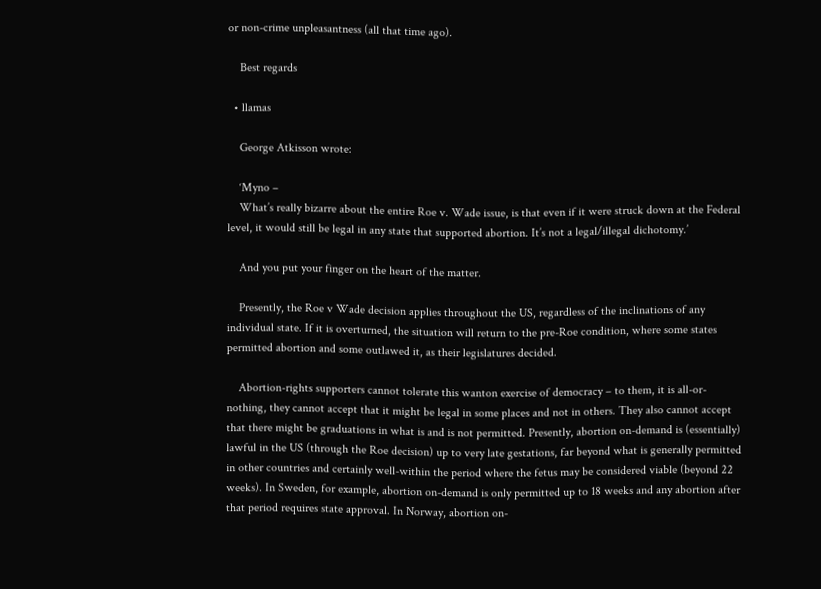or non-crime unpleasantness (all that time ago).

    Best regards

  • llamas

    George Atkisson wrote:

    ‘Myno –
    What’s really bizarre about the entire Roe v. Wade issue, is that even if it were struck down at the Federal level, it would still be legal in any state that supported abortion. It’s not a legal/illegal dichotomy.’

    And you put your finger on the heart of the matter.

    Presently, the Roe v Wade decision applies throughout the US, regardless of the inclinations of any individual state. If it is overturned, the situation will return to the pre-Roe condition, where some states permitted abortion and some outlawed it, as their legislatures decided.

    Abortion-rights supporters cannot tolerate this wanton exercise of democracy – to them, it is all-or-nothing, they cannot accept that it might be legal in some places and not in others. They also cannot accept that there might be graduations in what is and is not permitted. Presently, abortion on-demand is (essentially) lawful in the US (through the Roe decision) up to very late gestations, far beyond what is generally permitted in other countries and certainly well-within the period where the fetus may be considered viable (beyond 22 weeks). In Sweden, for example, abortion on-demand is only permitted up to 18 weeks and any abortion after that period requires state approval. In Norway, abortion on-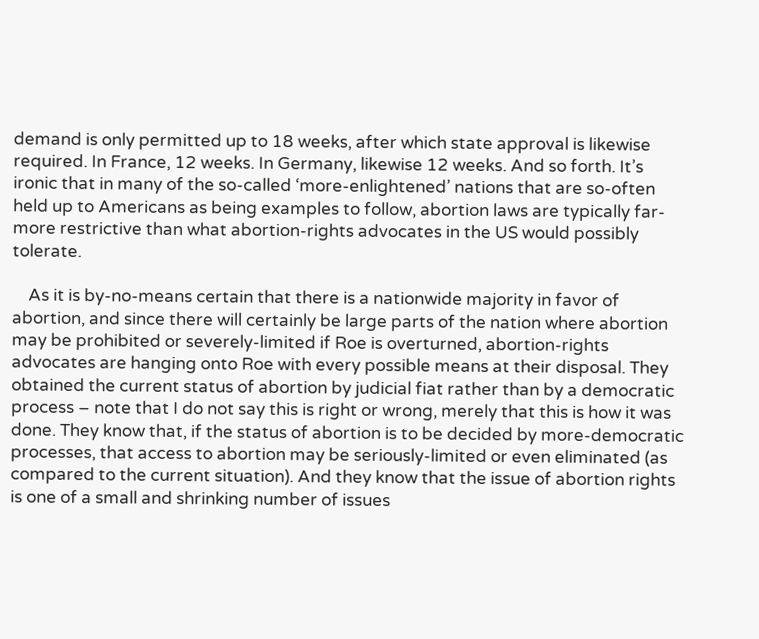demand is only permitted up to 18 weeks, after which state approval is likewise required. In France, 12 weeks. In Germany, likewise 12 weeks. And so forth. It’s ironic that in many of the so-called ‘more-enlightened’ nations that are so-often held up to Americans as being examples to follow, abortion laws are typically far-more restrictive than what abortion-rights advocates in the US would possibly tolerate.

    As it is by-no-means certain that there is a nationwide majority in favor of abortion, and since there will certainly be large parts of the nation where abortion may be prohibited or severely-limited if Roe is overturned, abortion-rights advocates are hanging onto Roe with every possible means at their disposal. They obtained the current status of abortion by judicial fiat rather than by a democratic process – note that I do not say this is right or wrong, merely that this is how it was done. They know that, if the status of abortion is to be decided by more-democratic processes, that access to abortion may be seriously-limited or even eliminated (as compared to the current situation). And they know that the issue of abortion rights is one of a small and shrinking number of issues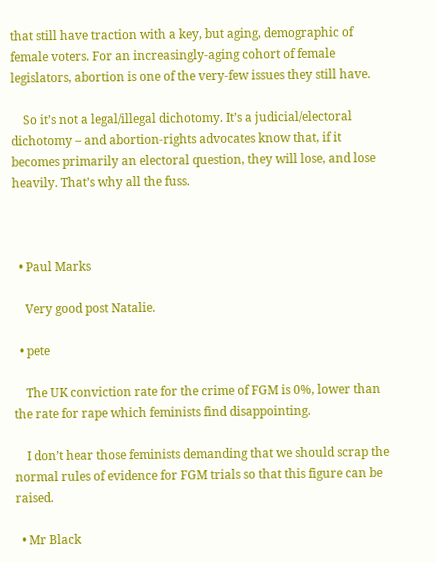that still have traction with a key, but aging, demographic of female voters. For an increasingly-aging cohort of female legislators, abortion is one of the very-few issues they still have.

    So it’s not a legal/illegal dichotomy. It’s a judicial/electoral dichotomy – and abortion-rights advocates know that, if it becomes primarily an electoral question, they will lose, and lose heavily. That’s why all the fuss.



  • Paul Marks

    Very good post Natalie.

  • pete

    The UK conviction rate for the crime of FGM is 0%, lower than the rate for rape which feminists find disappointing.

    I don’t hear those feminists demanding that we should scrap the normal rules of evidence for FGM trials so that this figure can be raised.

  • Mr Black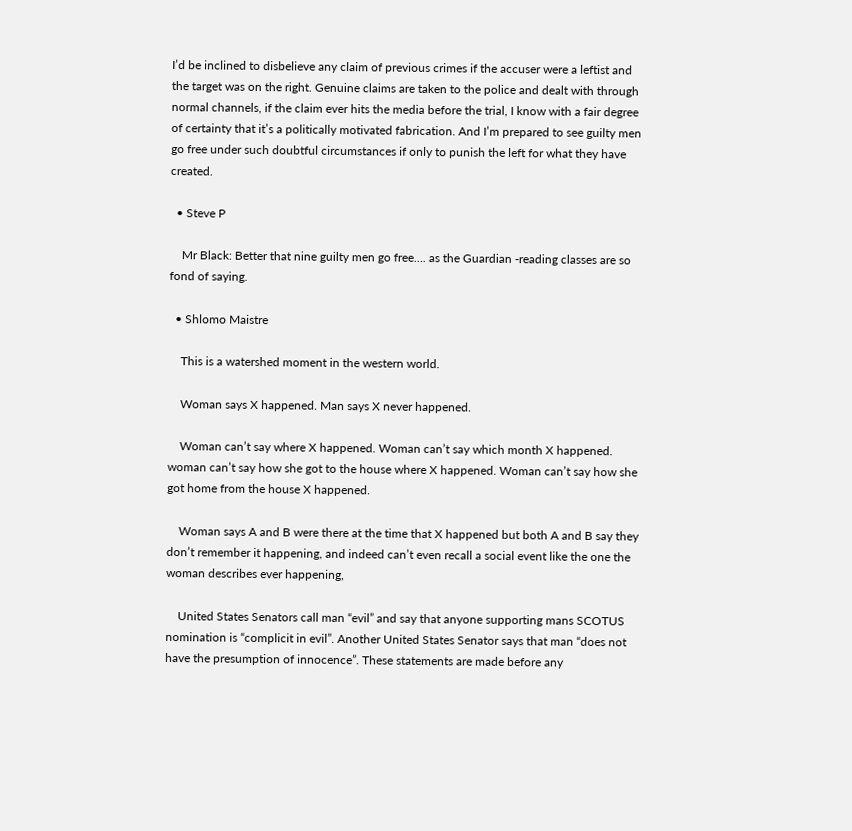I’d be inclined to disbelieve any claim of previous crimes if the accuser were a leftist and the target was on the right. Genuine claims are taken to the police and dealt with through normal channels, if the claim ever hits the media before the trial, I know with a fair degree of certainty that it’s a politically motivated fabrication. And I’m prepared to see guilty men go free under such doubtful circumstances if only to punish the left for what they have created.

  • Steve P

    Mr Black: Better that nine guilty men go free…. as the Guardian -reading classes are so fond of saying.

  • Shlomo Maistre

    This is a watershed moment in the western world.

    Woman says X happened. Man says X never happened.

    Woman can’t say where X happened. Woman can’t say which month X happened. woman can’t say how she got to the house where X happened. Woman can’t say how she got home from the house X happened.

    Woman says A and B were there at the time that X happened but both A and B say they don’t remember it happening, and indeed can’t even recall a social event like the one the woman describes ever happening,

    United States Senators call man “evil” and say that anyone supporting mans SCOTUS nomination is “complicit in evil”. Another United States Senator says that man “does not have the presumption of innocence”. These statements are made before any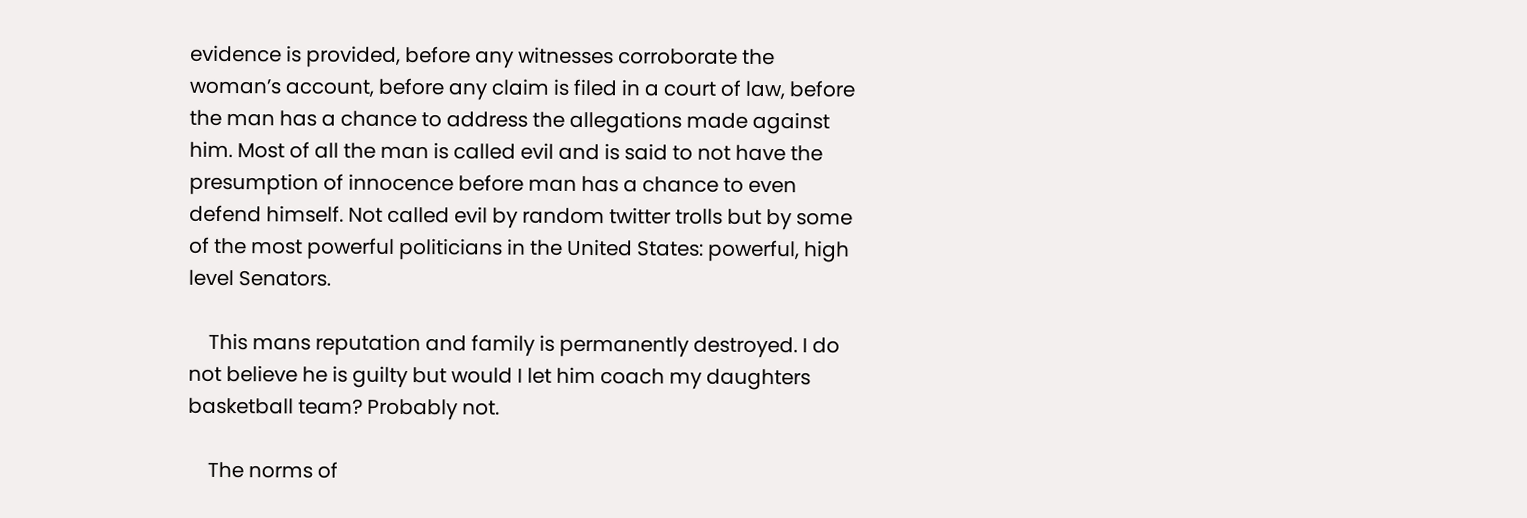evidence is provided, before any witnesses corroborate the woman’s account, before any claim is filed in a court of law, before the man has a chance to address the allegations made against him. Most of all the man is called evil and is said to not have the presumption of innocence before man has a chance to even defend himself. Not called evil by random twitter trolls but by some of the most powerful politicians in the United States: powerful, high level Senators.

    This mans reputation and family is permanently destroyed. I do not believe he is guilty but would I let him coach my daughters basketball team? Probably not.

    The norms of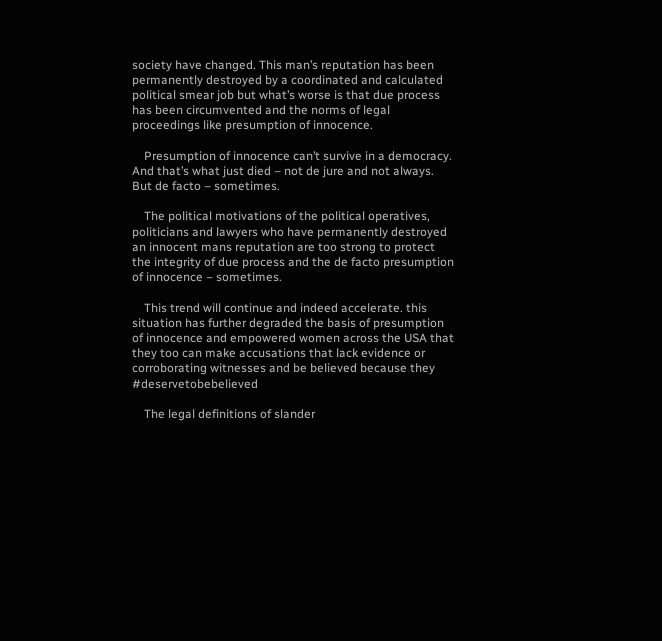society have changed. This man’s reputation has been permanently destroyed by a coordinated and calculated political smear job but what’s worse is that due process has been circumvented and the norms of legal proceedings like presumption of innocence.

    Presumption of innocence can’t survive in a democracy. And that’s what just died – not de jure and not always. But de facto – sometimes.

    The political motivations of the political operatives, politicians and lawyers who have permanently destroyed an innocent mans reputation are too strong to protect the integrity of due process and the de facto presumption of innocence – sometimes.

    This trend will continue and indeed accelerate. this situation has further degraded the basis of presumption of innocence and empowered women across the USA that they too can make accusations that lack evidence or corroborating witnesses and be believed because they #deservetobebelieved

    The legal definitions of slander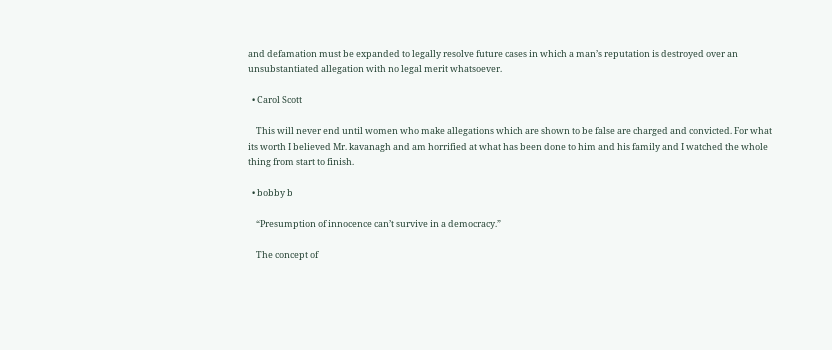and defamation must be expanded to legally resolve future cases in which a man’s reputation is destroyed over an unsubstantiated allegation with no legal merit whatsoever.

  • Carol Scott

    This will never end until women who make allegations which are shown to be false are charged and convicted. For what its worth I believed Mr. kavanagh and am horrified at what has been done to him and his family and I watched the whole thing from start to finish.

  • bobby b

    “Presumption of innocence can’t survive in a democracy.”

    The concept of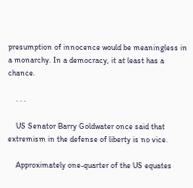presumption of innocence would be meaningless in a monarchy. In a democracy, it at least has a chance.

    . . .

    US Senator Barry Goldwater once said that extremism in the defense of liberty is no vice.

    Approximately one-quarter of the US equates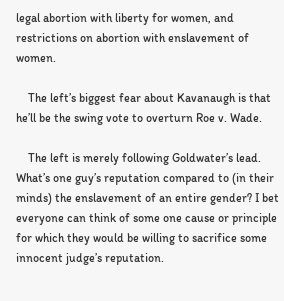legal abortion with liberty for women, and restrictions on abortion with enslavement of women.

    The left’s biggest fear about Kavanaugh is that he’ll be the swing vote to overturn Roe v. Wade.

    The left is merely following Goldwater’s lead. What’s one guy’s reputation compared to (in their minds) the enslavement of an entire gender? I bet everyone can think of some one cause or principle for which they would be willing to sacrifice some innocent judge’s reputation.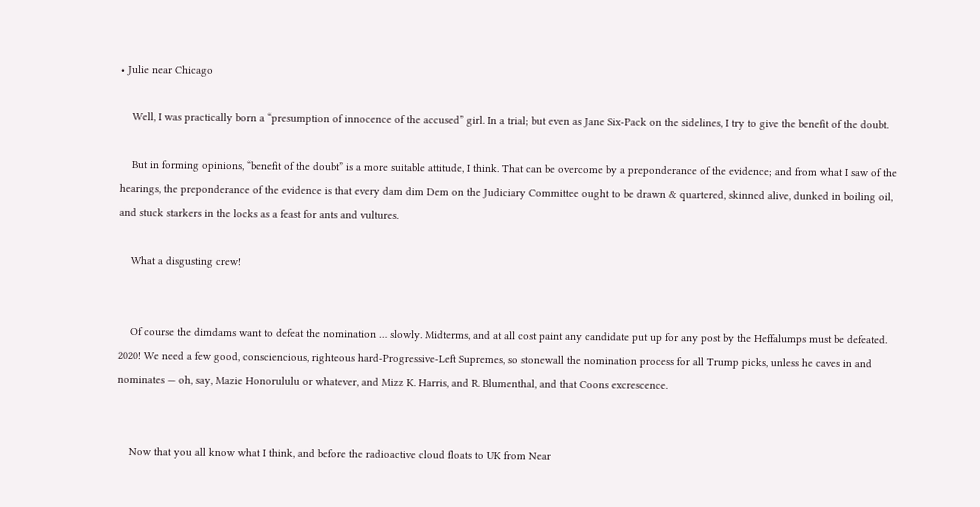• Julie near Chicago

    Well, I was practically born a “presumption of innocence of the accused” girl. In a trial; but even as Jane Six-Pack on the sidelines, I try to give the benefit of the doubt.

    But in forming opinions, “benefit of the doubt” is a more suitable attitude, I think. That can be overcome by a preponderance of the evidence; and from what I saw of the hearings, the preponderance of the evidence is that every dam dim Dem on the Judiciary Committee ought to be drawn & quartered, skinned alive, dunked in boiling oil, and stuck starkers in the locks as a feast for ants and vultures.

    What a disgusting crew!


    Of course the dimdams want to defeat the nomination … slowly. Midterms, and at all cost paint any candidate put up for any post by the Heffalumps must be defeated. 2020! We need a few good, consciencious, righteous hard-Progressive-Left Supremes, so stonewall the nomination process for all Trump picks, unless he caves in and nominates — oh, say, Mazie Honorululu or whatever, and Mizz K. Harris, and R. Blumenthal, and that Coons excrescence.


    Now that you all know what I think, and before the radioactive cloud floats to UK from Near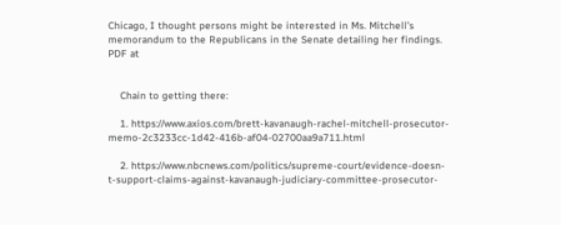Chicago, I thought persons might be interested in Ms. Mitchell’s memorandum to the Republicans in the Senate detailing her findings. PDF at


    Chain to getting there:

    1. https://www.axios.com/brett-kavanaugh-rachel-mitchell-prosecutor-memo-2c3233cc-1d42-416b-af04-02700aa9a711.html

    2. https://www.nbcnews.com/politics/supreme-court/evidence-doesn-t-support-claims-against-kavanaugh-judiciary-committee-prosecutor-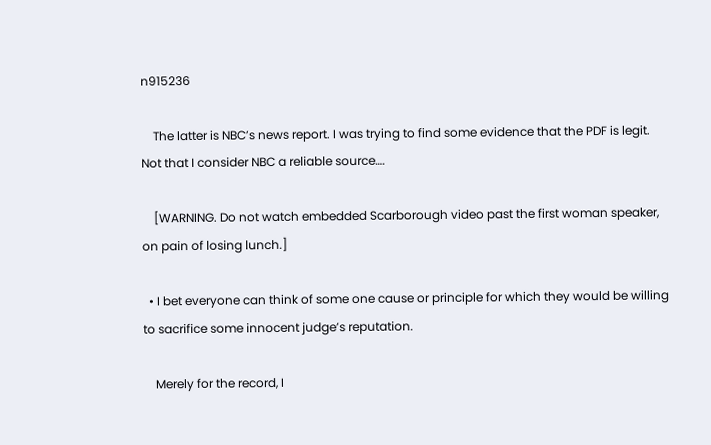n915236

    The latter is NBC’s news report. I was trying to find some evidence that the PDF is legit. Not that I consider NBC a reliable source….

    [WARNING. Do not watch embedded Scarborough video past the first woman speaker, on pain of losing lunch.]

  • I bet everyone can think of some one cause or principle for which they would be willing to sacrifice some innocent judge’s reputation.

    Merely for the record, I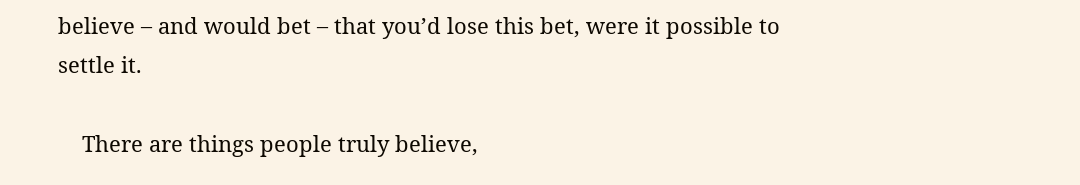believe – and would bet – that you’d lose this bet, were it possible to settle it.

    There are things people truly believe,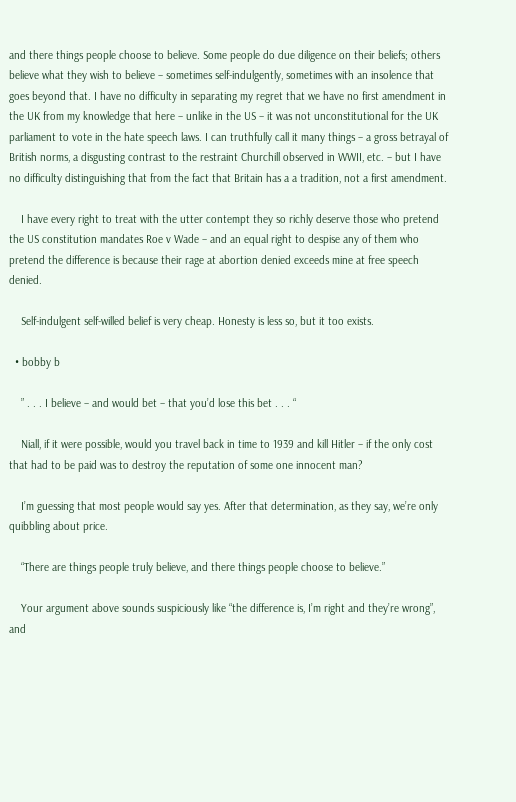and there things people choose to believe. Some people do due diligence on their beliefs; others believe what they wish to believe – sometimes self-indulgently, sometimes with an insolence that goes beyond that. I have no difficulty in separating my regret that we have no first amendment in the UK from my knowledge that here – unlike in the US – it was not unconstitutional for the UK parliament to vote in the hate speech laws. I can truthfully call it many things – a gross betrayal of British norms, a disgusting contrast to the restraint Churchill observed in WWII, etc. – but I have no difficulty distinguishing that from the fact that Britain has a a tradition, not a first amendment.

    I have every right to treat with the utter contempt they so richly deserve those who pretend the US constitution mandates Roe v Wade – and an equal right to despise any of them who pretend the difference is because their rage at abortion denied exceeds mine at free speech denied.

    Self-indulgent self-willed belief is very cheap. Honesty is less so, but it too exists.

  • bobby b

    ” . . . I believe – and would bet – that you’d lose this bet . . . “

    Niall, if it were possible, would you travel back in time to 1939 and kill Hitler – if the only cost that had to be paid was to destroy the reputation of some one innocent man?

    I’m guessing that most people would say yes. After that determination, as they say, we’re only quibbling about price.

    “There are things people truly believe, and there things people choose to believe.”

    Your argument above sounds suspiciously like “the difference is, I’m right and they’re wrong”, and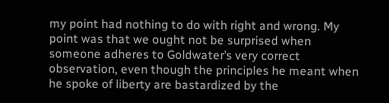my point had nothing to do with right and wrong. My point was that we ought not be surprised when someone adheres to Goldwater’s very correct observation, even though the principles he meant when he spoke of liberty are bastardized by the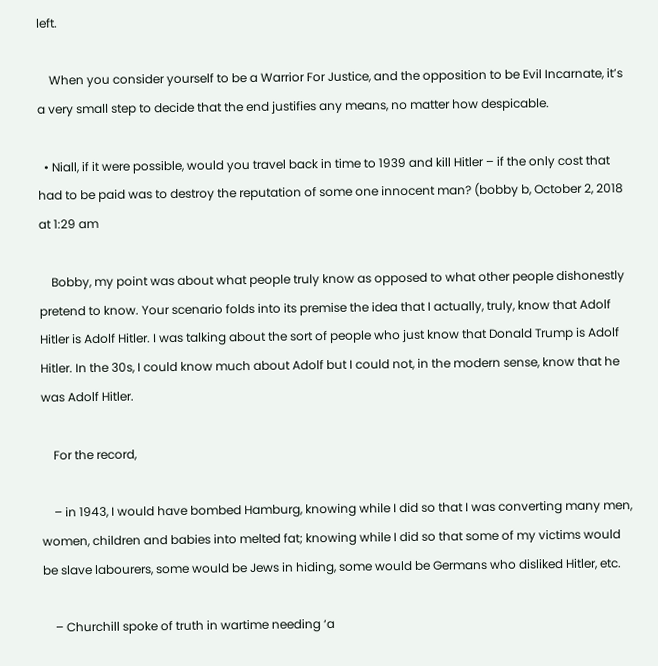left.

    When you consider yourself to be a Warrior For Justice, and the opposition to be Evil Incarnate, it’s a very small step to decide that the end justifies any means, no matter how despicable.

  • Niall, if it were possible, would you travel back in time to 1939 and kill Hitler – if the only cost that had to be paid was to destroy the reputation of some one innocent man? (bobby b, October 2, 2018 at 1:29 am

    Bobby, my point was about what people truly know as opposed to what other people dishonestly pretend to know. Your scenario folds into its premise the idea that I actually, truly, know that Adolf Hitler is Adolf Hitler. I was talking about the sort of people who just know that Donald Trump is Adolf Hitler. In the 30s, I could know much about Adolf but I could not, in the modern sense, know that he was Adolf Hitler.

    For the record,

    – in 1943, I would have bombed Hamburg, knowing while I did so that I was converting many men, women, children and babies into melted fat; knowing while I did so that some of my victims would be slave labourers, some would be Jews in hiding, some would be Germans who disliked Hitler, etc.

    – Churchill spoke of truth in wartime needing ‘a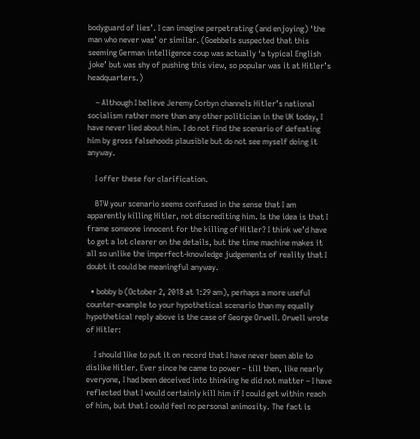bodyguard of lies’. I can imagine perpetrating (and enjoying) ‘the man who never was’ or similar. (Goebbels suspected that this seeming German intelligence coup was actually ‘a typical English joke’ but was shy of pushing this view, so popular was it at Hitler’s headquarters.)

    – Although I believe Jeremy Corbyn channels Hitler’s national socialism rather more than any other politician in the UK today, I have never lied about him. I do not find the scenario of defeating him by gross falsehoods plausible but do not see myself doing it anyway.

    I offer these for clarification.

    BTW your scenario seems confused in the sense that I am apparently killing Hitler, not discrediting him. Is the idea is that I frame someone innocent for the killing of Hitler? I think we’d have to get a lot clearer on the details, but the time machine makes it all so unlike the imperfect-knowledge judgements of reality that I doubt it could be meaningful anyway.

  • bobby b (October 2, 2018 at 1:29 am), perhaps a more useful counter-example to your hypothetical scenario than my equally hypothetical reply above is the case of George Orwell. Orwell wrote of Hitler:

    I should like to put it on record that I have never been able to dislike Hitler. Ever since he came to power – till then, like nearly everyone, I had been deceived into thinking he did not matter – I have reflected that I would certainly kill him if I could get within reach of him, but that I could feel no personal animosity. The fact is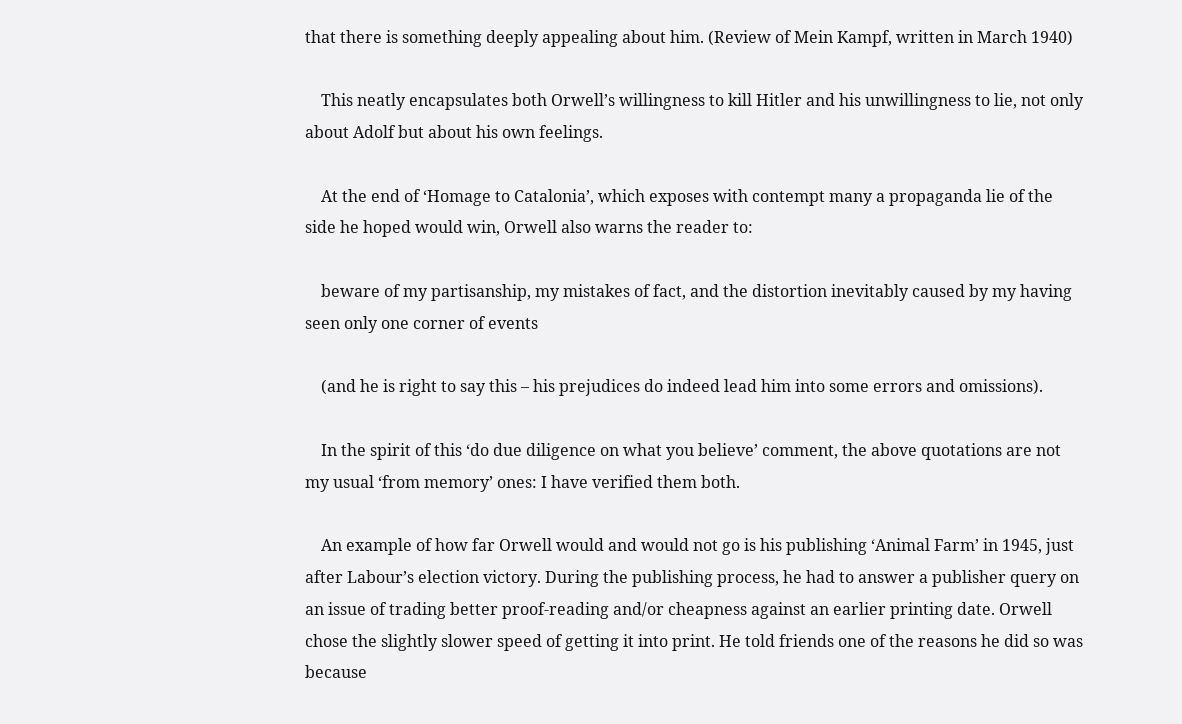that there is something deeply appealing about him. (Review of Mein Kampf, written in March 1940)

    This neatly encapsulates both Orwell’s willingness to kill Hitler and his unwillingness to lie, not only about Adolf but about his own feelings.

    At the end of ‘Homage to Catalonia’, which exposes with contempt many a propaganda lie of the side he hoped would win, Orwell also warns the reader to:

    beware of my partisanship, my mistakes of fact, and the distortion inevitably caused by my having seen only one corner of events

    (and he is right to say this – his prejudices do indeed lead him into some errors and omissions).

    In the spirit of this ‘do due diligence on what you believe’ comment, the above quotations are not my usual ‘from memory’ ones: I have verified them both.

    An example of how far Orwell would and would not go is his publishing ‘Animal Farm’ in 1945, just after Labour’s election victory. During the publishing process, he had to answer a publisher query on an issue of trading better proof-reading and/or cheapness against an earlier printing date. Orwell chose the slightly slower speed of getting it into print. He told friends one of the reasons he did so was because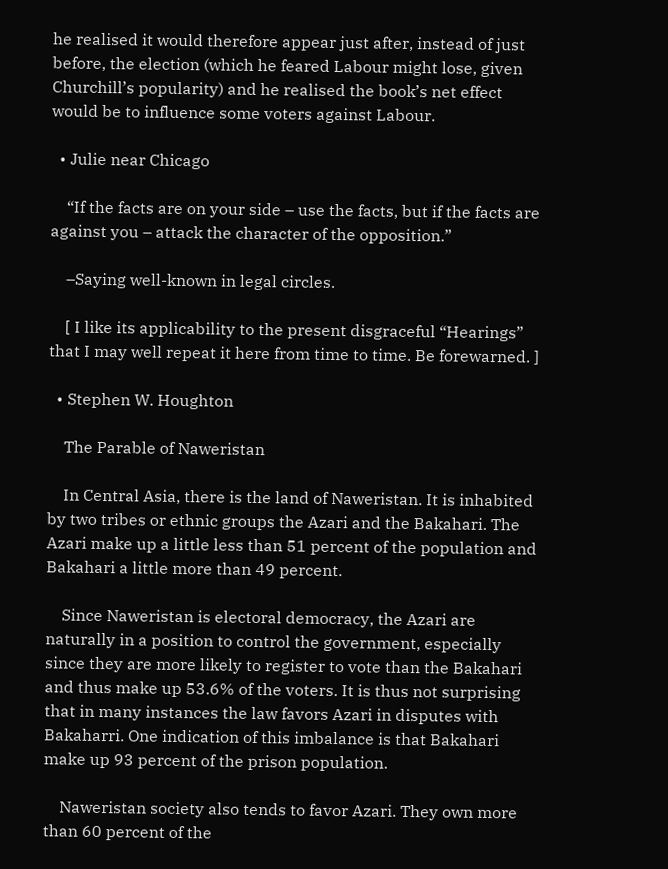he realised it would therefore appear just after, instead of just before, the election (which he feared Labour might lose, given Churchill’s popularity) and he realised the book’s net effect would be to influence some voters against Labour.

  • Julie near Chicago

    “If the facts are on your side – use the facts, but if the facts are against you – attack the character of the opposition.”

    –Saying well-known in legal circles.

    [ I like its applicability to the present disgraceful “Hearings” that I may well repeat it here from time to time. Be forewarned. ]

  • Stephen W. Houghton

    The Parable of Naweristan

    In Central Asia, there is the land of Naweristan. It is inhabited by two tribes or ethnic groups the Azari and the Bakahari. The Azari make up a little less than 51 percent of the population and Bakahari a little more than 49 percent.

    Since Naweristan is electoral democracy, the Azari are naturally in a position to control the government, especially since they are more likely to register to vote than the Bakahari and thus make up 53.6% of the voters. It is thus not surprising that in many instances the law favors Azari in disputes with Bakaharri. One indication of this imbalance is that Bakahari make up 93 percent of the prison population.

    Naweristan society also tends to favor Azari. They own more than 60 percent of the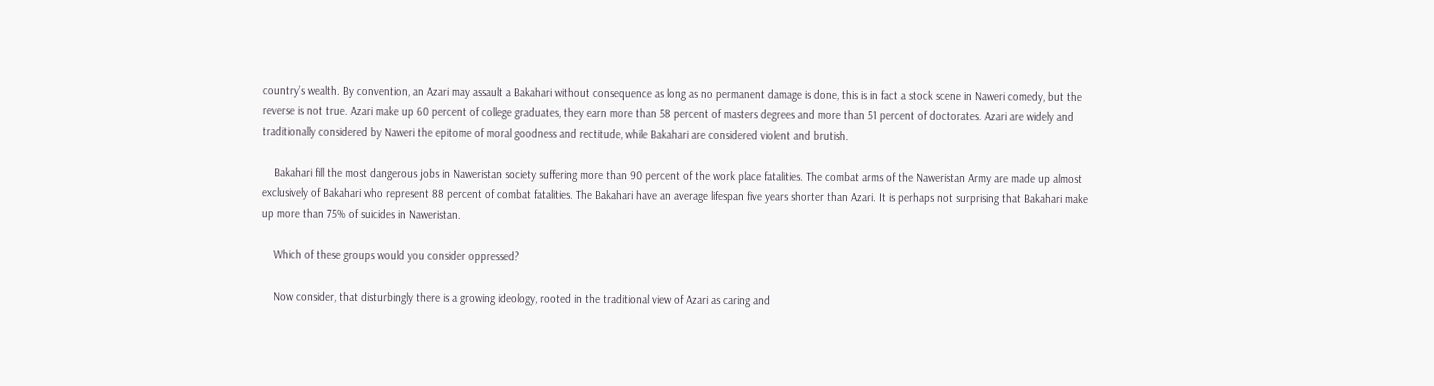country’s wealth. By convention, an Azari may assault a Bakahari without consequence as long as no permanent damage is done, this is in fact a stock scene in Naweri comedy, but the reverse is not true. Azari make up 60 percent of college graduates, they earn more than 58 percent of masters degrees and more than 51 percent of doctorates. Azari are widely and traditionally considered by Naweri the epitome of moral goodness and rectitude, while Bakahari are considered violent and brutish.

    Bakahari fill the most dangerous jobs in Naweristan society suffering more than 90 percent of the work place fatalities. The combat arms of the Naweristan Army are made up almost exclusively of Bakahari who represent 88 percent of combat fatalities. The Bakahari have an average lifespan five years shorter than Azari. It is perhaps not surprising that Bakahari make up more than 75% of suicides in Naweristan.

    Which of these groups would you consider oppressed?

    Now consider, that disturbingly there is a growing ideology, rooted in the traditional view of Azari as caring and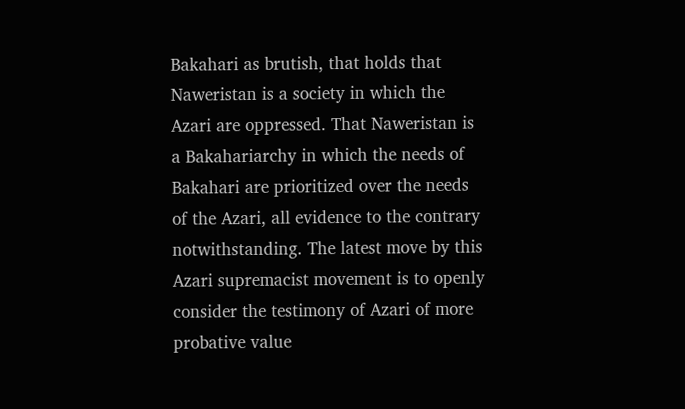Bakahari as brutish, that holds that Naweristan is a society in which the Azari are oppressed. That Naweristan is a Bakahariarchy in which the needs of Bakahari are prioritized over the needs of the Azari, all evidence to the contrary notwithstanding. The latest move by this Azari supremacist movement is to openly consider the testimony of Azari of more probative value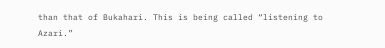than that of Bukahari. This is being called “listening to Azari.”